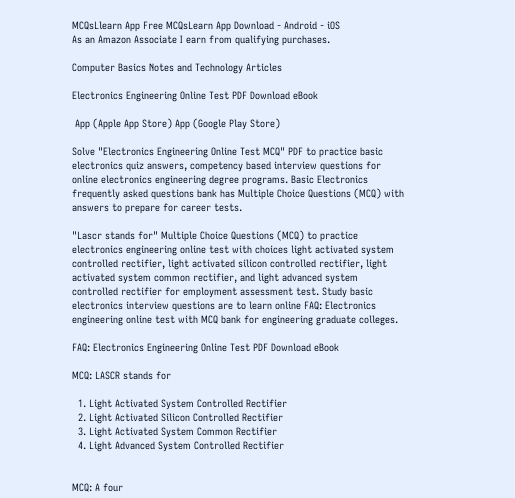MCQsLlearn App Free MCQsLearn App Download - Android - iOS
As an Amazon Associate I earn from qualifying purchases.

Computer Basics Notes and Technology Articles

Electronics Engineering Online Test PDF Download eBook

 App (Apple App Store) App (Google Play Store)

Solve "Electronics Engineering Online Test MCQ" PDF to practice basic electronics quiz answers, competency based interview questions for online electronics engineering degree programs. Basic Electronics frequently asked questions bank has Multiple Choice Questions (MCQ) with answers to prepare for career tests.

"Lascr stands for" Multiple Choice Questions (MCQ) to practice electronics engineering online test with choices light activated system controlled rectifier, light activated silicon controlled rectifier, light activated system common rectifier, and light advanced system controlled rectifier for employment assessment test. Study basic electronics interview questions are to learn online FAQ: Electronics engineering online test with MCQ bank for engineering graduate colleges.

FAQ: Electronics Engineering Online Test PDF Download eBook

MCQ: LASCR stands for

  1. Light Activated System Controlled Rectifier
  2. Light Activated Silicon Controlled Rectifier
  3. Light Activated System Common Rectifier
  4. Light Advanced System Controlled Rectifier


MCQ: A four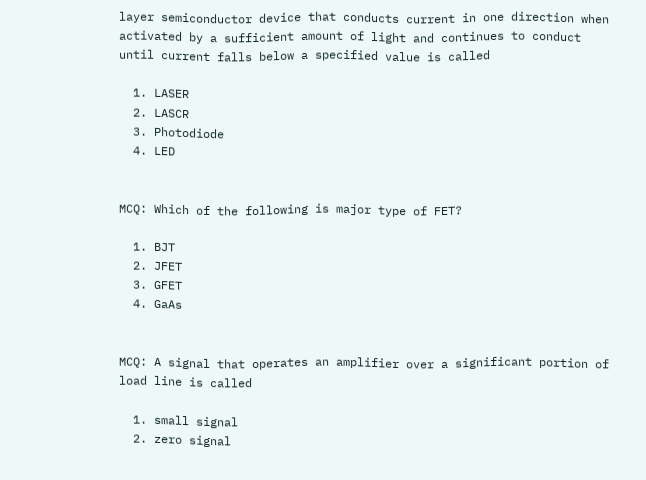layer semiconductor device that conducts current in one direction when activated by a sufficient amount of light and continues to conduct until current falls below a specified value is called

  1. LASER
  2. LASCR
  3. Photodiode
  4. LED


MCQ: Which of the following is major type of FET?

  1. BJT
  2. JFET
  3. GFET
  4. GaAs


MCQ: A signal that operates an amplifier over a significant portion of load line is called

  1. small signal
  2. zero signal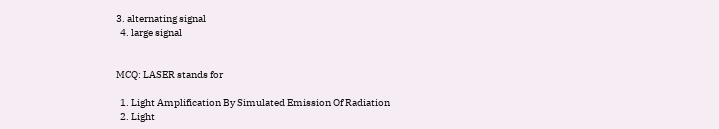3. alternating signal
  4. large signal


MCQ: LASER stands for

  1. Light Amplification By Simulated Emission Of Radiation
  2. Light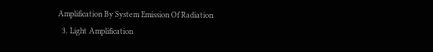Amplification By System Emission Of Radiation
  3. Light Amplification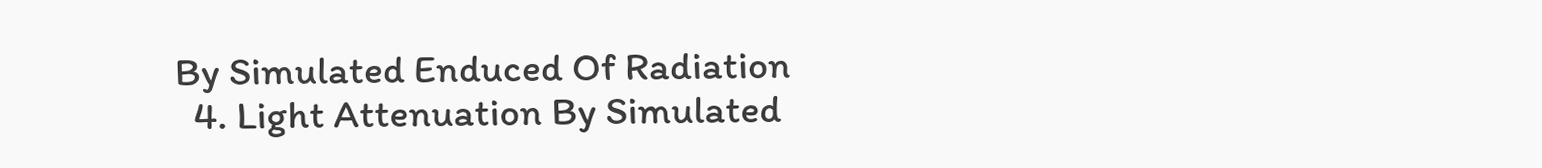By Simulated Enduced Of Radiation
  4. Light Attenuation By Simulated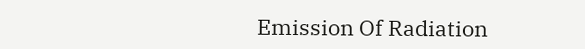Emission Of Radiation